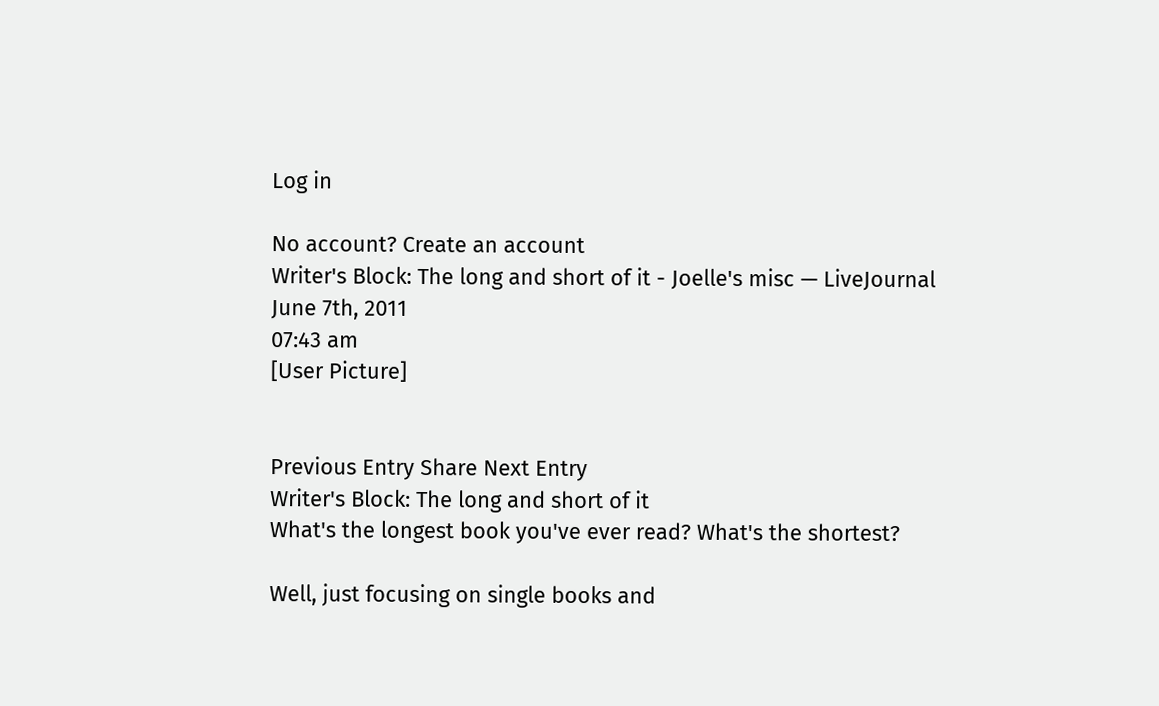Log in

No account? Create an account
Writer's Block: The long and short of it - Joelle's misc — LiveJournal
June 7th, 2011
07:43 am
[User Picture]


Previous Entry Share Next Entry
Writer's Block: The long and short of it
What's the longest book you've ever read? What's the shortest?

Well, just focusing on single books and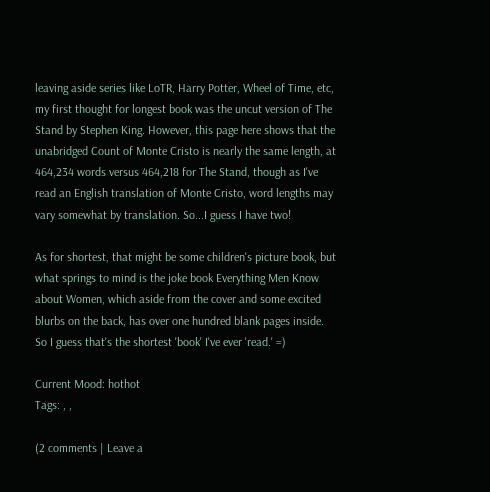leaving aside series like LoTR, Harry Potter, Wheel of Time, etc, my first thought for longest book was the uncut version of The Stand by Stephen King. However, this page here shows that the unabridged Count of Monte Cristo is nearly the same length, at 464,234 words versus 464,218 for The Stand, though as I've read an English translation of Monte Cristo, word lengths may vary somewhat by translation. So...I guess I have two!

As for shortest, that might be some children's picture book, but what springs to mind is the joke book Everything Men Know about Women, which aside from the cover and some excited blurbs on the back, has over one hundred blank pages inside. So I guess that's the shortest 'book' I've ever 'read.' =)

Current Mood: hothot
Tags: , ,

(2 comments | Leave a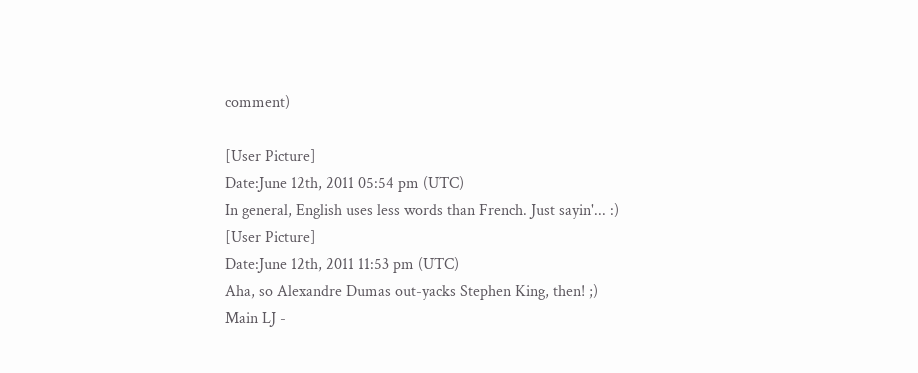comment)

[User Picture]
Date:June 12th, 2011 05:54 pm (UTC)
In general, English uses less words than French. Just sayin'... :)
[User Picture]
Date:June 12th, 2011 11:53 pm (UTC)
Aha, so Alexandre Dumas out-yacks Stephen King, then! ;)
Main LJ -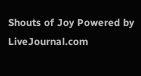Shouts of Joy Powered by LiveJournal.com